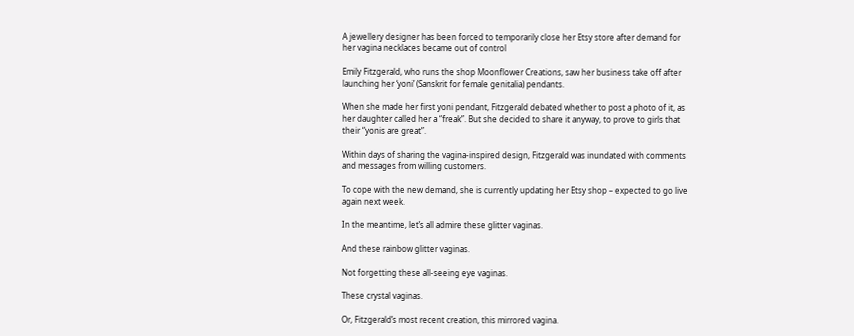A jewellery designer has been forced to temporarily close her Etsy store after demand for her vagina necklaces became out of control

Emily Fitzgerald, who runs the shop Moonflower Creations, saw her business take off after launching her ‘yoni’ (Sanskrit for female genitalia) pendants.

When she made her first yoni pendant, Fitzgerald debated whether to post a photo of it, as her daughter called her a “freak”. But she decided to share it anyway, to prove to girls that their “yonis are great”.

Within days of sharing the vagina-inspired design, Fitzgerald was inundated with comments and messages from willing customers.

To cope with the new demand, she is currently updating her Etsy shop – expected to go live again next week.

In the meantime, let’s all admire these glitter vaginas.

And these rainbow glitter vaginas.

Not forgetting these all-seeing eye vaginas.

These crystal vaginas.

Or, Fitzgerald’s most recent creation, this mirrored vagina.